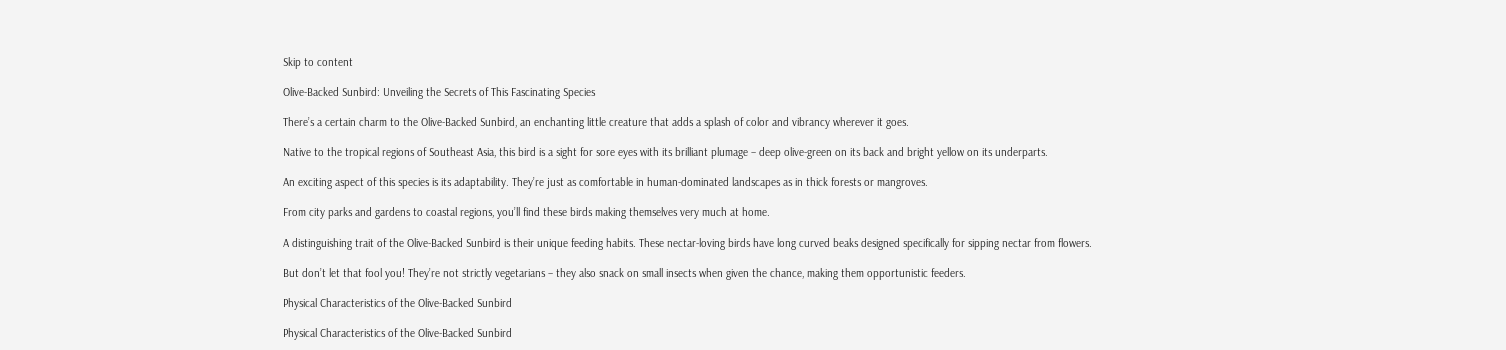Skip to content

Olive-Backed Sunbird: Unveiling the Secrets of This Fascinating Species

There’s a certain charm to the Olive-Backed Sunbird, an enchanting little creature that adds a splash of color and vibrancy wherever it goes.

Native to the tropical regions of Southeast Asia, this bird is a sight for sore eyes with its brilliant plumage – deep olive-green on its back and bright yellow on its underparts.

An exciting aspect of this species is its adaptability. They’re just as comfortable in human-dominated landscapes as in thick forests or mangroves.

From city parks and gardens to coastal regions, you’ll find these birds making themselves very much at home.

A distinguishing trait of the Olive-Backed Sunbird is their unique feeding habits. These nectar-loving birds have long curved beaks designed specifically for sipping nectar from flowers.

But don’t let that fool you! They’re not strictly vegetarians – they also snack on small insects when given the chance, making them opportunistic feeders.

Physical Characteristics of the Olive-Backed Sunbird

Physical Characteristics of the Olive-Backed Sunbird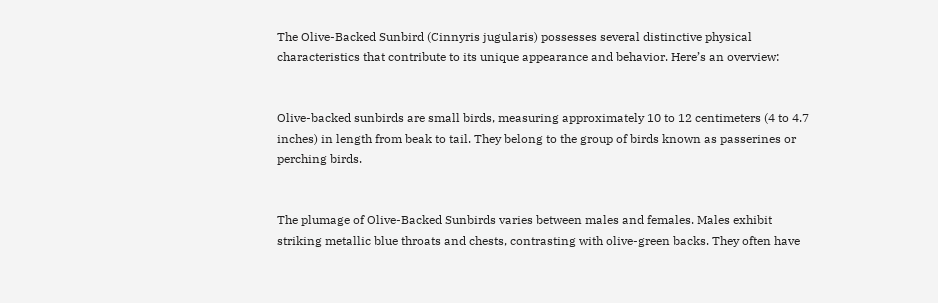The Olive-Backed Sunbird (Cinnyris jugularis) possesses several distinctive physical characteristics that contribute to its unique appearance and behavior. Here’s an overview:


Olive-backed sunbirds are small birds, measuring approximately 10 to 12 centimeters (4 to 4.7 inches) in length from beak to tail. They belong to the group of birds known as passerines or perching birds.


The plumage of Olive-Backed Sunbirds varies between males and females. Males exhibit striking metallic blue throats and chests, contrasting with olive-green backs. They often have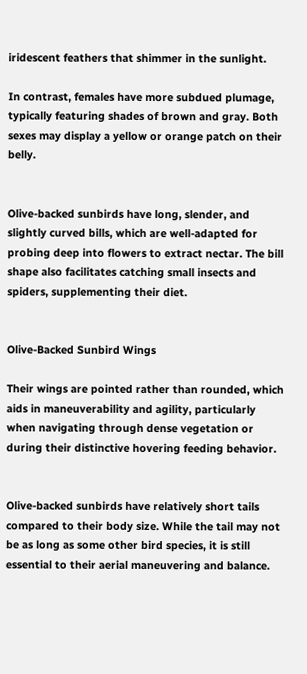iridescent feathers that shimmer in the sunlight.

In contrast, females have more subdued plumage, typically featuring shades of brown and gray. Both sexes may display a yellow or orange patch on their belly.


Olive-backed sunbirds have long, slender, and slightly curved bills, which are well-adapted for probing deep into flowers to extract nectar. The bill shape also facilitates catching small insects and spiders, supplementing their diet.


Olive-Backed Sunbird Wings

Their wings are pointed rather than rounded, which aids in maneuverability and agility, particularly when navigating through dense vegetation or during their distinctive hovering feeding behavior.


Olive-backed sunbirds have relatively short tails compared to their body size. While the tail may not be as long as some other bird species, it is still essential to their aerial maneuvering and balance.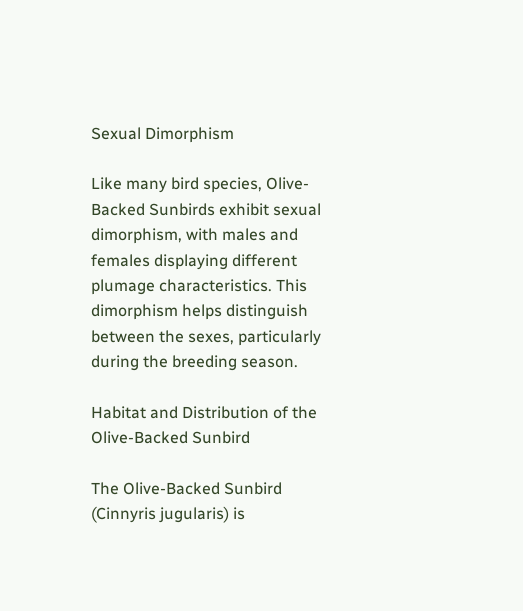Sexual Dimorphism

Like many bird species, Olive-Backed Sunbirds exhibit sexual dimorphism, with males and females displaying different plumage characteristics. This dimorphism helps distinguish between the sexes, particularly during the breeding season.

Habitat and Distribution of the Olive-Backed Sunbird

The Olive-Backed Sunbird (Cinnyris jugularis) is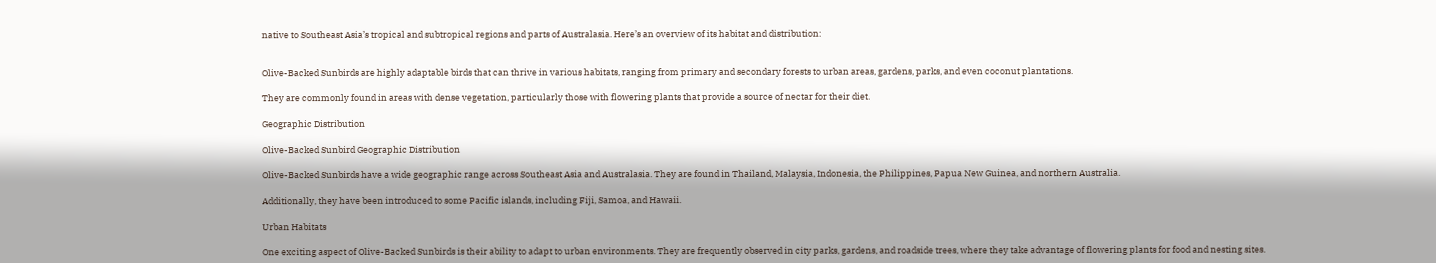native to Southeast Asia’s tropical and subtropical regions and parts of Australasia. Here’s an overview of its habitat and distribution:


Olive-Backed Sunbirds are highly adaptable birds that can thrive in various habitats, ranging from primary and secondary forests to urban areas, gardens, parks, and even coconut plantations.

They are commonly found in areas with dense vegetation, particularly those with flowering plants that provide a source of nectar for their diet.

Geographic Distribution

Olive-Backed Sunbird Geographic Distribution

Olive-Backed Sunbirds have a wide geographic range across Southeast Asia and Australasia. They are found in Thailand, Malaysia, Indonesia, the Philippines, Papua New Guinea, and northern Australia.

Additionally, they have been introduced to some Pacific islands, including Fiji, Samoa, and Hawaii.

Urban Habitats

One exciting aspect of Olive-Backed Sunbirds is their ability to adapt to urban environments. They are frequently observed in city parks, gardens, and roadside trees, where they take advantage of flowering plants for food and nesting sites.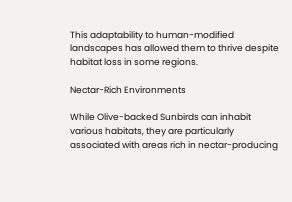This adaptability to human-modified landscapes has allowed them to thrive despite habitat loss in some regions.

Nectar-Rich Environments

While Olive-backed Sunbirds can inhabit various habitats, they are particularly associated with areas rich in nectar-producing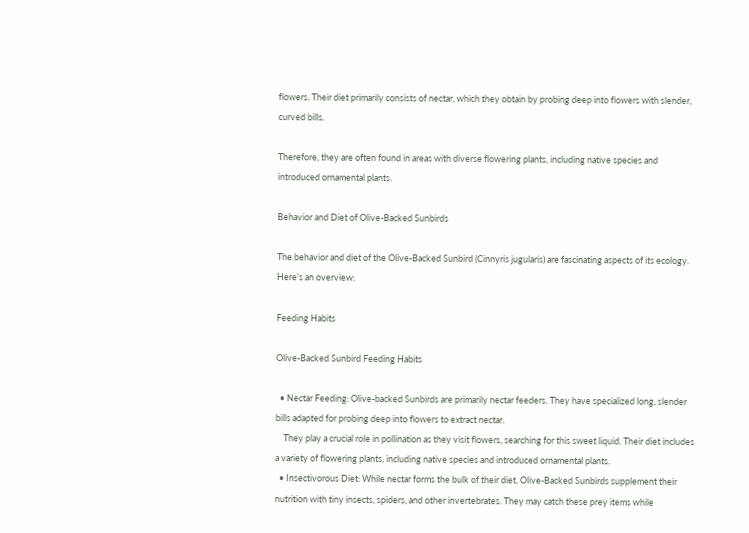flowers. Their diet primarily consists of nectar, which they obtain by probing deep into flowers with slender, curved bills.

Therefore, they are often found in areas with diverse flowering plants, including native species and introduced ornamental plants.

Behavior and Diet of Olive-Backed Sunbirds

The behavior and diet of the Olive-Backed Sunbird (Cinnyris jugularis) are fascinating aspects of its ecology. Here’s an overview:

Feeding Habits

Olive-Backed Sunbird Feeding Habits

  • Nectar Feeding: Olive-backed Sunbirds are primarily nectar feeders. They have specialized long, slender bills adapted for probing deep into flowers to extract nectar.
    They play a crucial role in pollination as they visit flowers, searching for this sweet liquid. Their diet includes a variety of flowering plants, including native species and introduced ornamental plants.
  • Insectivorous Diet: While nectar forms the bulk of their diet, Olive-Backed Sunbirds supplement their nutrition with tiny insects, spiders, and other invertebrates. They may catch these prey items while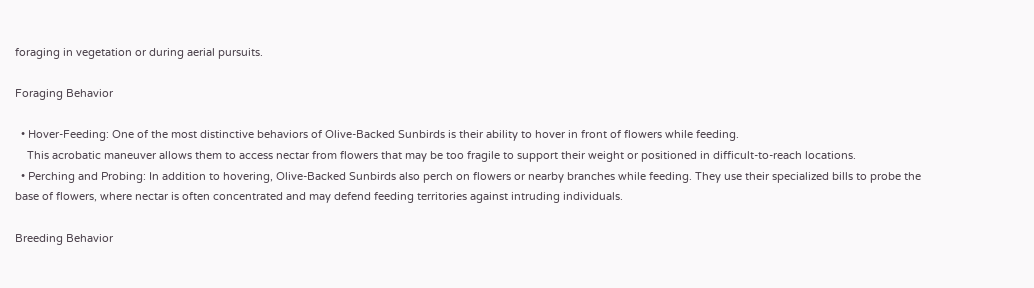foraging in vegetation or during aerial pursuits.

Foraging Behavior

  • Hover-Feeding: One of the most distinctive behaviors of Olive-Backed Sunbirds is their ability to hover in front of flowers while feeding.
    This acrobatic maneuver allows them to access nectar from flowers that may be too fragile to support their weight or positioned in difficult-to-reach locations.
  • Perching and Probing: In addition to hovering, Olive-Backed Sunbirds also perch on flowers or nearby branches while feeding. They use their specialized bills to probe the base of flowers, where nectar is often concentrated and may defend feeding territories against intruding individuals.

Breeding Behavior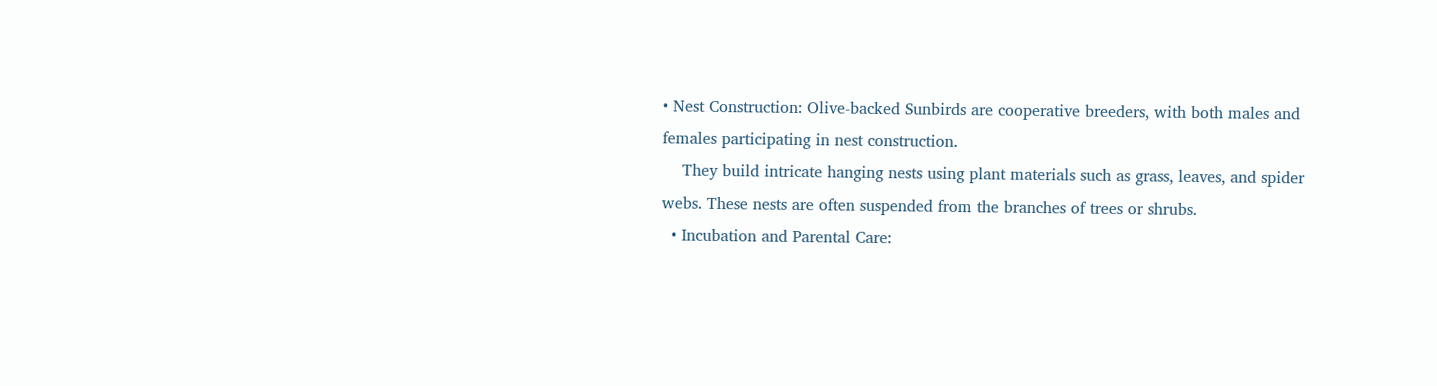• Nest Construction: Olive-backed Sunbirds are cooperative breeders, with both males and females participating in nest construction.
    They build intricate hanging nests using plant materials such as grass, leaves, and spider webs. These nests are often suspended from the branches of trees or shrubs.
  • Incubation and Parental Care: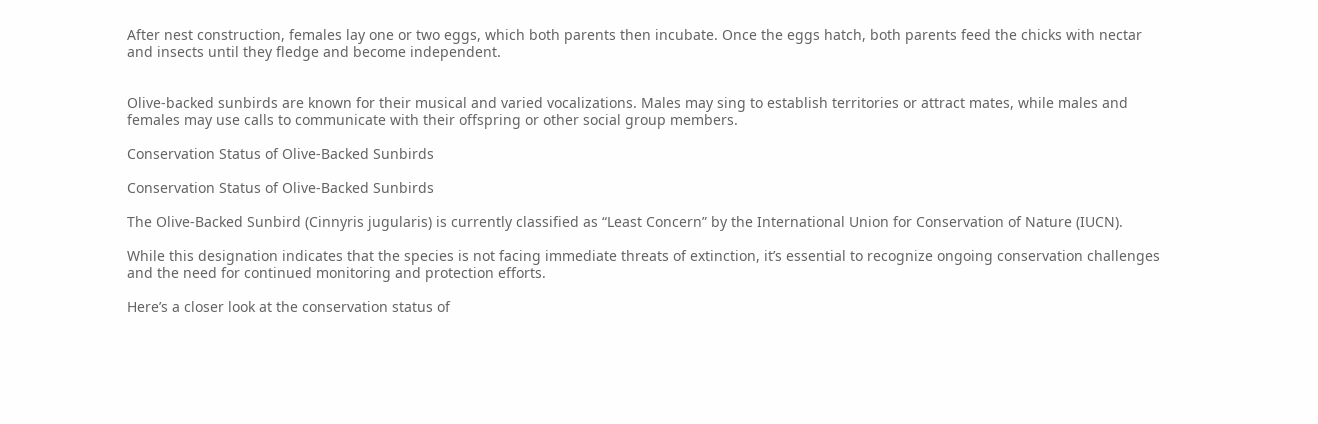After nest construction, females lay one or two eggs, which both parents then incubate. Once the eggs hatch, both parents feed the chicks with nectar and insects until they fledge and become independent.


Olive-backed sunbirds are known for their musical and varied vocalizations. Males may sing to establish territories or attract mates, while males and females may use calls to communicate with their offspring or other social group members.

Conservation Status of Olive-Backed Sunbirds

Conservation Status of Olive-Backed Sunbirds

The Olive-Backed Sunbird (Cinnyris jugularis) is currently classified as “Least Concern” by the International Union for Conservation of Nature (IUCN).

While this designation indicates that the species is not facing immediate threats of extinction, it’s essential to recognize ongoing conservation challenges and the need for continued monitoring and protection efforts.

Here’s a closer look at the conservation status of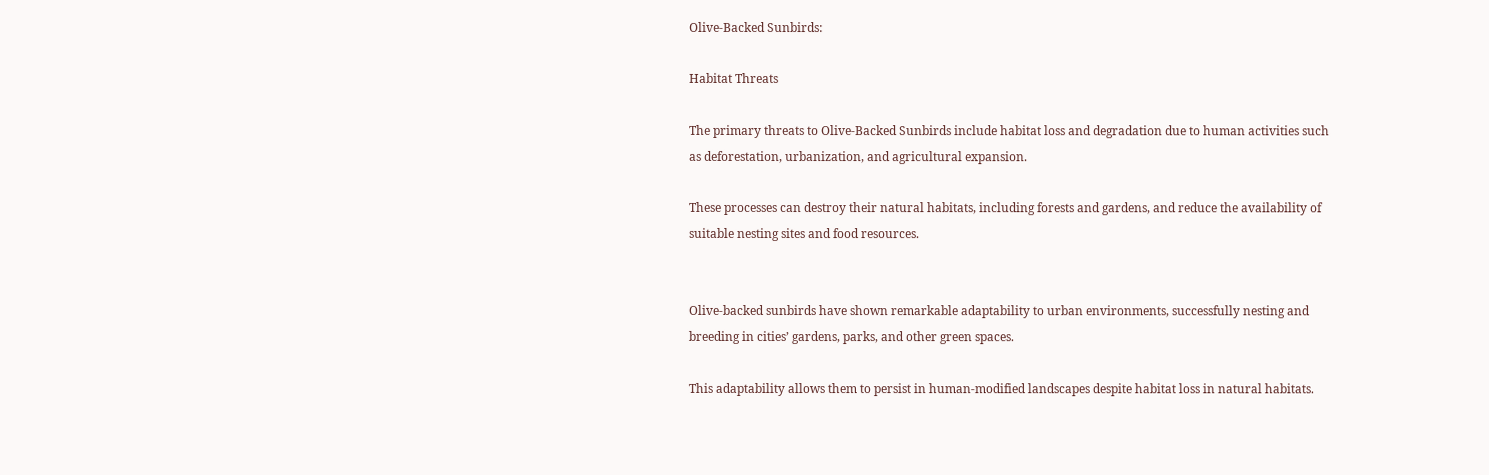Olive-Backed Sunbirds:

Habitat Threats

The primary threats to Olive-Backed Sunbirds include habitat loss and degradation due to human activities such as deforestation, urbanization, and agricultural expansion.

These processes can destroy their natural habitats, including forests and gardens, and reduce the availability of suitable nesting sites and food resources.


Olive-backed sunbirds have shown remarkable adaptability to urban environments, successfully nesting and breeding in cities’ gardens, parks, and other green spaces.

This adaptability allows them to persist in human-modified landscapes despite habitat loss in natural habitats.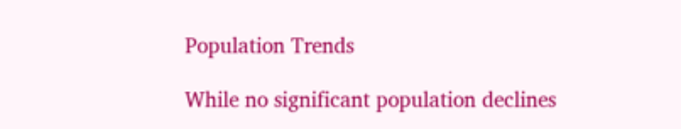Population Trends

While no significant population declines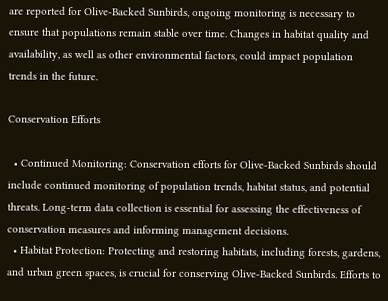are reported for Olive-Backed Sunbirds, ongoing monitoring is necessary to ensure that populations remain stable over time. Changes in habitat quality and availability, as well as other environmental factors, could impact population trends in the future.

Conservation Efforts

  • Continued Monitoring: Conservation efforts for Olive-Backed Sunbirds should include continued monitoring of population trends, habitat status, and potential threats. Long-term data collection is essential for assessing the effectiveness of conservation measures and informing management decisions.
  • Habitat Protection: Protecting and restoring habitats, including forests, gardens, and urban green spaces, is crucial for conserving Olive-Backed Sunbirds. Efforts to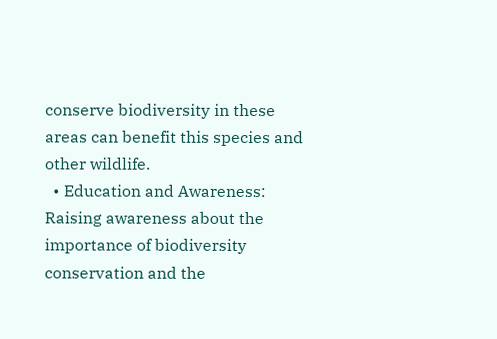conserve biodiversity in these areas can benefit this species and other wildlife.
  • Education and Awareness: Raising awareness about the importance of biodiversity conservation and the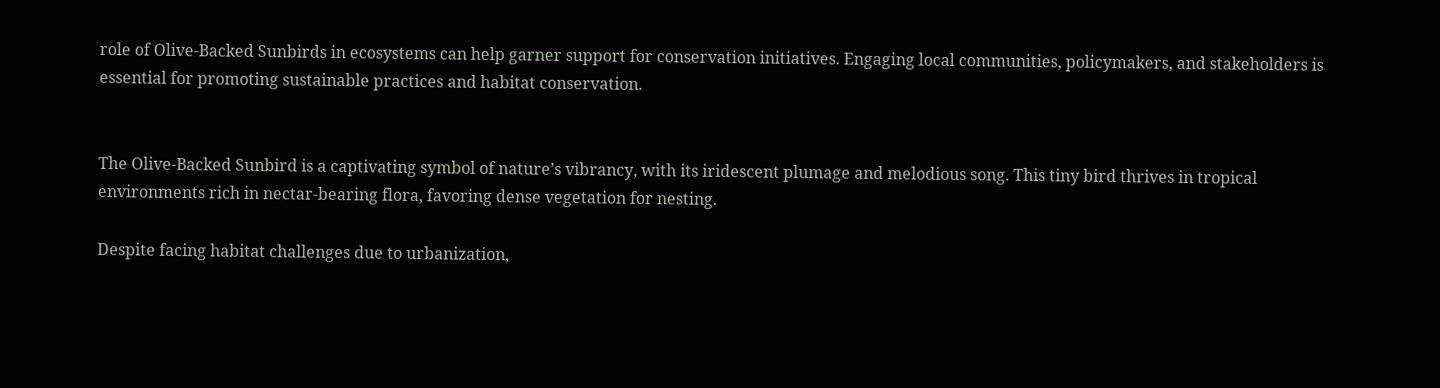role of Olive-Backed Sunbirds in ecosystems can help garner support for conservation initiatives. Engaging local communities, policymakers, and stakeholders is essential for promoting sustainable practices and habitat conservation.


The Olive-Backed Sunbird is a captivating symbol of nature’s vibrancy, with its iridescent plumage and melodious song. This tiny bird thrives in tropical environments rich in nectar-bearing flora, favoring dense vegetation for nesting.

Despite facing habitat challenges due to urbanization,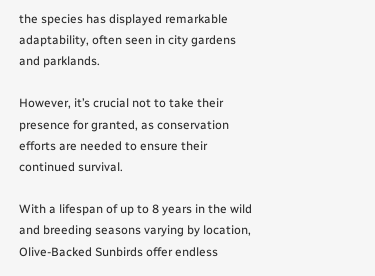the species has displayed remarkable adaptability, often seen in city gardens and parklands.

However, it’s crucial not to take their presence for granted, as conservation efforts are needed to ensure their continued survival.

With a lifespan of up to 8 years in the wild and breeding seasons varying by location, Olive-Backed Sunbirds offer endless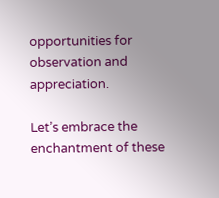opportunities for observation and appreciation.

Let’s embrace the enchantment of these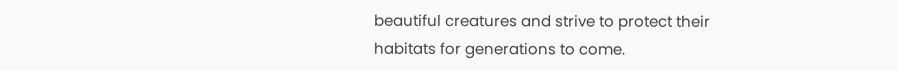beautiful creatures and strive to protect their habitats for generations to come.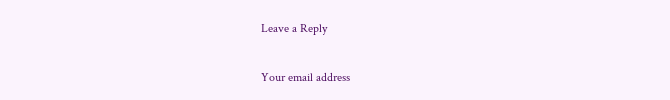Leave a Reply

Your email address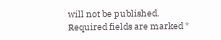will not be published. Required fields are marked *